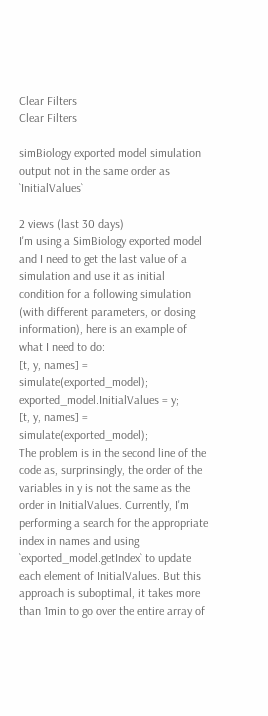Clear Filters
Clear Filters

simBiology exported model simulation output not in the same order as `InitialValues`

2 views (last 30 days)
I'm using a SimBiology exported model and I need to get the last value of a simulation and use it as initial condition for a following simulation (with different parameters, or dosing information), here is an example of what I need to do:
[t, y, names] = simulate(exported_model);
exported_model.InitialValues = y;
[t, y, names] = simulate(exported_model);
The problem is in the second line of the code as, surprinsingly, the order of the variables in y is not the same as the order in InitialValues. Currently, I'm performing a search for the appropriate index in names and using `exported_model.getIndex` to update each element of InitialValues. But this approach is suboptimal, it takes more than 1min to go over the entire array of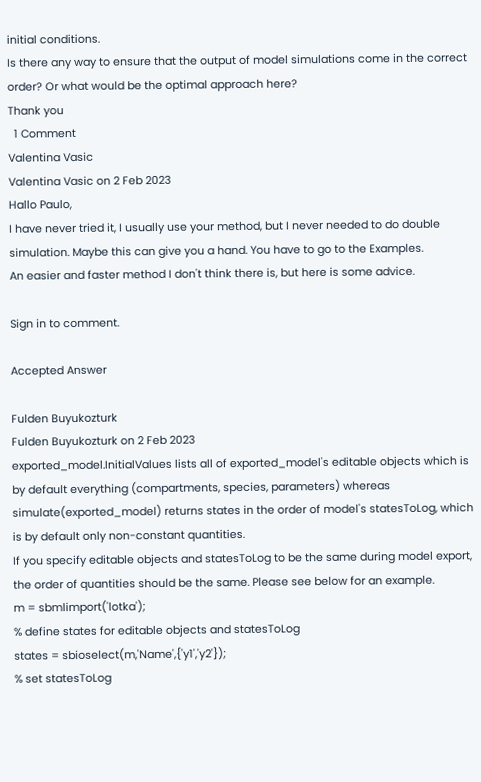initial conditions.
Is there any way to ensure that the output of model simulations come in the correct order? Or what would be the optimal approach here?
Thank you
  1 Comment
Valentina Vasic
Valentina Vasic on 2 Feb 2023
Hallo Paulo,
I have never tried it, I usually use your method, but I never needed to do double simulation. Maybe this can give you a hand. You have to go to the Examples.
An easier and faster method I don't think there is, but here is some advice.

Sign in to comment.

Accepted Answer

Fulden Buyukozturk
Fulden Buyukozturk on 2 Feb 2023
exported_model.InitialValues lists all of exported_model's editable objects which is by default everything (compartments, species, parameters) whereas simulate(exported_model) returns states in the order of model's statesToLog, which is by default only non-constant quantities.
If you specify editable objects and statesToLog to be the same during model export, the order of quantities should be the same. Please see below for an example.
m = sbmlimport('lotka');
% define states for editable objects and statesToLog
states = sbioselect(m,'Name',{'y1','y2'});
% set statesToLog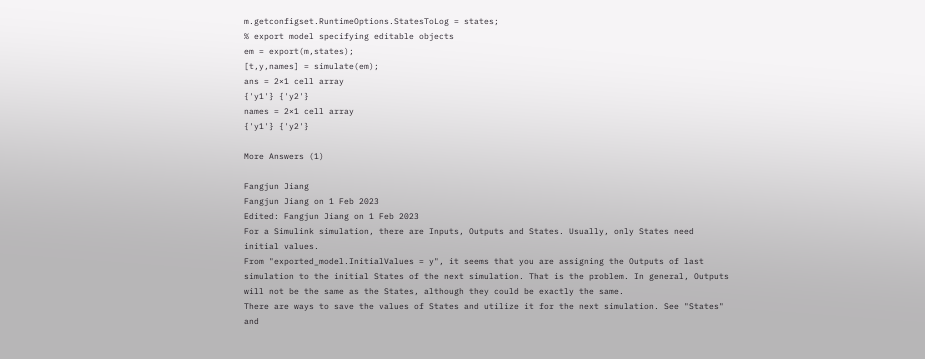m.getconfigset.RuntimeOptions.StatesToLog = states;
% export model specifying editable objects
em = export(m,states);
[t,y,names] = simulate(em);
ans = 2×1 cell array
{'y1'} {'y2'}
names = 2×1 cell array
{'y1'} {'y2'}

More Answers (1)

Fangjun Jiang
Fangjun Jiang on 1 Feb 2023
Edited: Fangjun Jiang on 1 Feb 2023
For a Simulink simulation, there are Inputs, Outputs and States. Usually, only States need initial values.
From "exported_model.InitialValues = y", it seems that you are assigning the Outputs of last simulation to the initial States of the next simulation. That is the problem. In general, Outputs will not be the same as the States, although they could be exactly the same.
There are ways to save the values of States and utilize it for the next simulation. See "States" and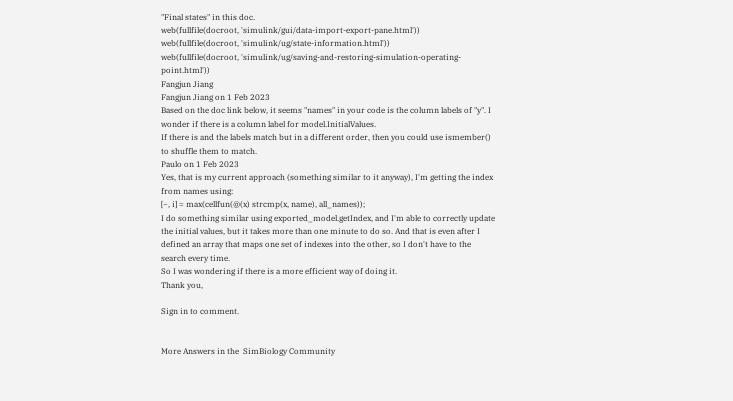"Final states" in this doc.
web(fullfile(docroot, 'simulink/gui/data-import-export-pane.html'))
web(fullfile(docroot, 'simulink/ug/state-information.html'))
web(fullfile(docroot, 'simulink/ug/saving-and-restoring-simulation-operating-point.html'))
Fangjun Jiang
Fangjun Jiang on 1 Feb 2023
Based on the doc link below, it seems "names" in your code is the column labels of "y". I wonder if there is a column label for model.InitialValues.
If there is and the labels match but in a different order, then you could use ismember() to shuffle them to match.
Paulo on 1 Feb 2023
Yes, that is my current approach (something similar to it anyway), I'm getting the index from names using:
[~, i] = max(cellfun(@(x) strcmp(x, name), all_names));
I do something similar using exported_model.getIndex, and I'm able to correctly update the initial values, but it takes more than one minute to do so. And that is even after I defined an array that maps one set of indexes into the other, so I don't have to the search every time.
So I was wondering if there is a more efficient way of doing it.
Thank you,

Sign in to comment.


More Answers in the  SimBiology Community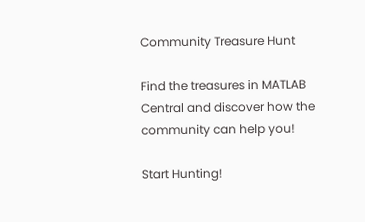Community Treasure Hunt

Find the treasures in MATLAB Central and discover how the community can help you!

Start Hunting!